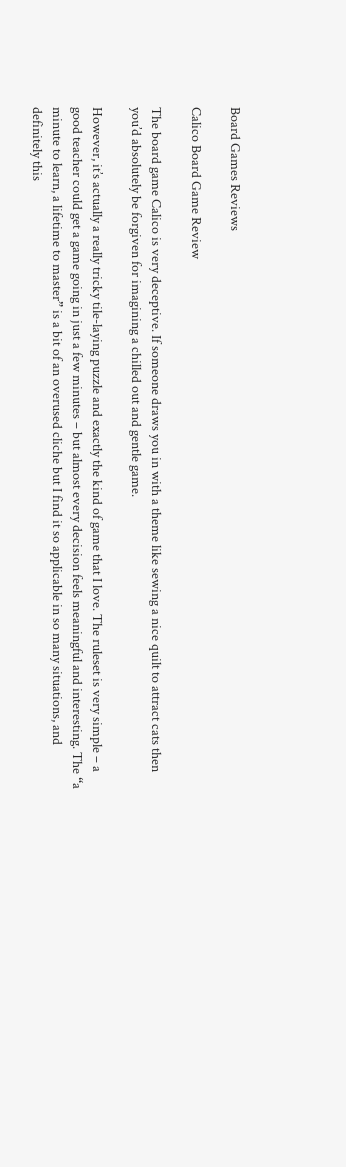Board Games Reviews

Calico Board Game Review

The board game Calico is very deceptive. If someone draws you in with a theme like sewing a nice quilt to attract cats then you’d absolutely be forgiven for imagining a chilled out and gentle game.

However, it’s actually a really tricky tile-laying puzzle and exactly the kind of game that I love. The ruleset is very simple – a good teacher could get a game going in just a few minutes – but almost every decision feels meaningful and interesting. The “a minute to learn, a lifetime to master” is a bit of an overused cliche but I find it so applicable in so many situations, and definitely this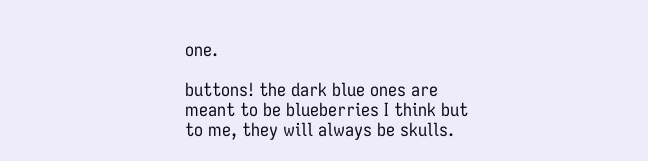one.

buttons! the dark blue ones are meant to be blueberries I think but to me, they will always be skulls.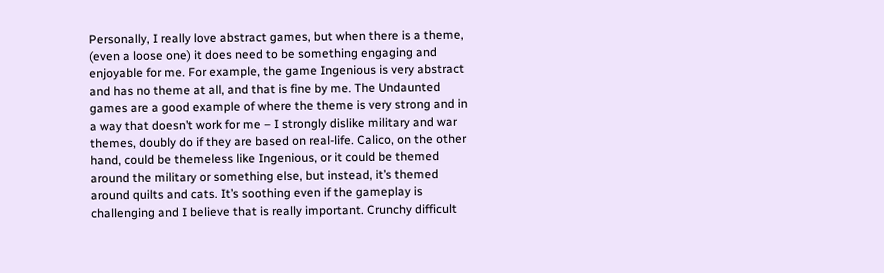Personally, I really love abstract games, but when there is a theme, (even a loose one) it does need to be something engaging and enjoyable for me. For example, the game Ingenious is very abstract and has no theme at all, and that is fine by me. The Undaunted games are a good example of where the theme is very strong and in a way that doesn’t work for me – I strongly dislike military and war themes, doubly do if they are based on real-life. Calico, on the other hand, could be themeless like Ingenious, or it could be themed around the military or something else, but instead, it’s themed around quilts and cats. It’s soothing even if the gameplay is challenging and I believe that is really important. Crunchy difficult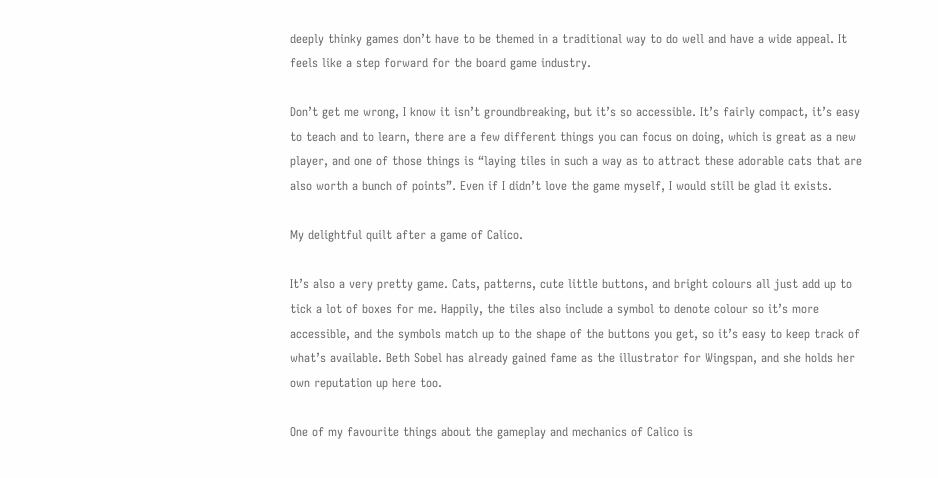deeply thinky games don’t have to be themed in a traditional way to do well and have a wide appeal. It feels like a step forward for the board game industry.

Don’t get me wrong, I know it isn’t groundbreaking, but it’s so accessible. It’s fairly compact, it’s easy to teach and to learn, there are a few different things you can focus on doing, which is great as a new player, and one of those things is “laying tiles in such a way as to attract these adorable cats that are also worth a bunch of points”. Even if I didn’t love the game myself, I would still be glad it exists.

My delightful quilt after a game of Calico.

It’s also a very pretty game. Cats, patterns, cute little buttons, and bright colours all just add up to tick a lot of boxes for me. Happily, the tiles also include a symbol to denote colour so it’s more accessible, and the symbols match up to the shape of the buttons you get, so it’s easy to keep track of what’s available. Beth Sobel has already gained fame as the illustrator for Wingspan, and she holds her own reputation up here too.

One of my favourite things about the gameplay and mechanics of Calico is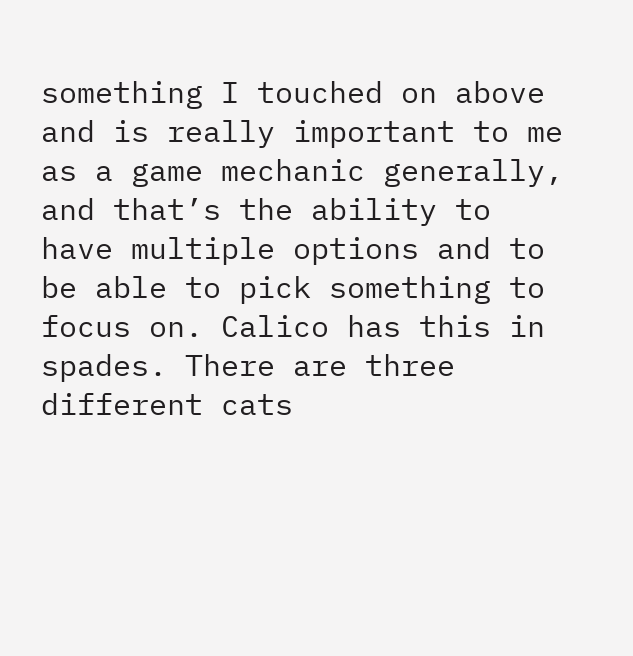something I touched on above and is really important to me as a game mechanic generally, and that’s the ability to have multiple options and to be able to pick something to focus on. Calico has this in spades. There are three different cats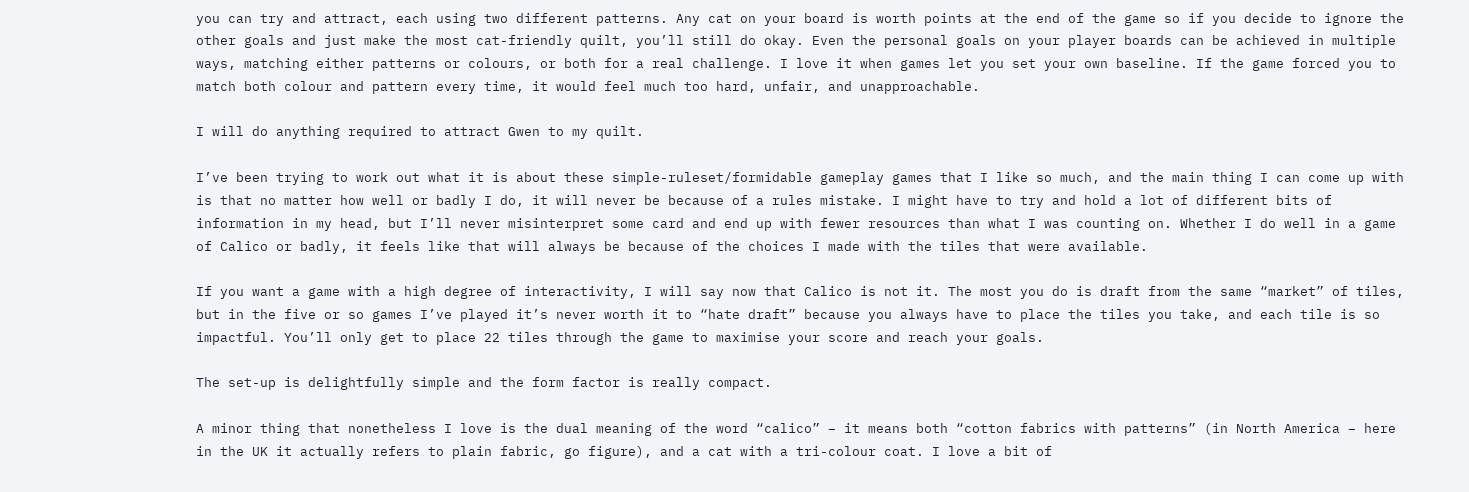you can try and attract, each using two different patterns. Any cat on your board is worth points at the end of the game so if you decide to ignore the other goals and just make the most cat-friendly quilt, you’ll still do okay. Even the personal goals on your player boards can be achieved in multiple ways, matching either patterns or colours, or both for a real challenge. I love it when games let you set your own baseline. If the game forced you to match both colour and pattern every time, it would feel much too hard, unfair, and unapproachable.

I will do anything required to attract Gwen to my quilt.

I’ve been trying to work out what it is about these simple-ruleset/formidable gameplay games that I like so much, and the main thing I can come up with is that no matter how well or badly I do, it will never be because of a rules mistake. I might have to try and hold a lot of different bits of information in my head, but I’ll never misinterpret some card and end up with fewer resources than what I was counting on. Whether I do well in a game of Calico or badly, it feels like that will always be because of the choices I made with the tiles that were available.

If you want a game with a high degree of interactivity, I will say now that Calico is not it. The most you do is draft from the same “market” of tiles, but in the five or so games I’ve played it’s never worth it to “hate draft” because you always have to place the tiles you take, and each tile is so impactful. You’ll only get to place 22 tiles through the game to maximise your score and reach your goals.

The set-up is delightfully simple and the form factor is really compact.

A minor thing that nonetheless I love is the dual meaning of the word “calico” – it means both “cotton fabrics with patterns” (in North America – here in the UK it actually refers to plain fabric, go figure), and a cat with a tri-colour coat. I love a bit of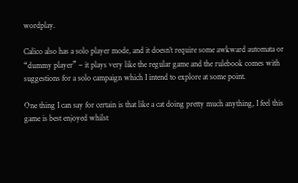wordplay.

Calico also has a solo player mode, and it doesn’t require some awkward automata or “dummy player” – it plays very like the regular game and the rulebook comes with suggestions for a solo campaign which I intend to explore at some point.

One thing I can say for certain is that like a cat doing pretty much anything, I feel this game is best enjoyed whilst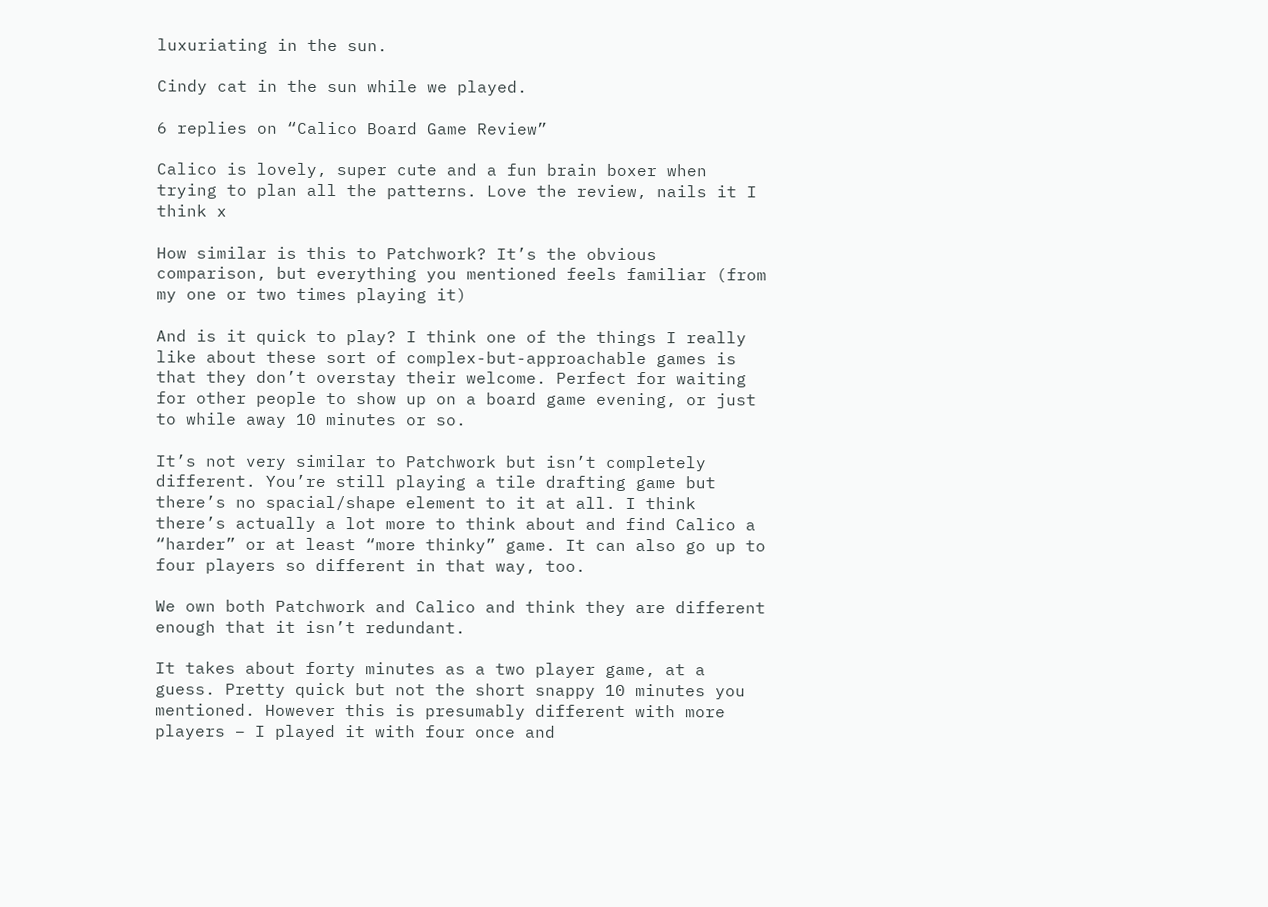luxuriating in the sun.

Cindy cat in the sun while we played.

6 replies on “Calico Board Game Review”

Calico is lovely, super cute and a fun brain boxer when trying to plan all the patterns. Love the review, nails it I think x

How similar is this to Patchwork? It’s the obvious comparison, but everything you mentioned feels familiar (from my one or two times playing it)

And is it quick to play? I think one of the things I really like about these sort of complex-but-approachable games is that they don’t overstay their welcome. Perfect for waiting for other people to show up on a board game evening, or just to while away 10 minutes or so.

It’s not very similar to Patchwork but isn’t completely different. You’re still playing a tile drafting game but there’s no spacial/shape element to it at all. I think there’s actually a lot more to think about and find Calico a “harder” or at least “more thinky” game. It can also go up to four players so different in that way, too.

We own both Patchwork and Calico and think they are different enough that it isn’t redundant.

It takes about forty minutes as a two player game, at a guess. Pretty quick but not the short snappy 10 minutes you mentioned. However this is presumably different with more players – I played it with four once and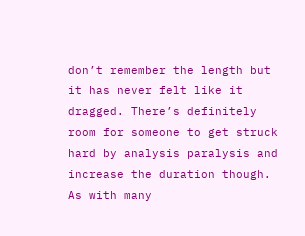don’t remember the length but it has never felt like it dragged. There’s definitely room for someone to get struck hard by analysis paralysis and increase the duration though. As with many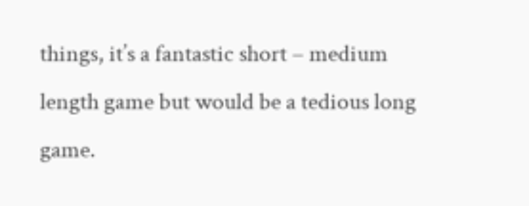things, it’s a fantastic short – medium length game but would be a tedious long game.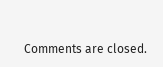Comments are closed.